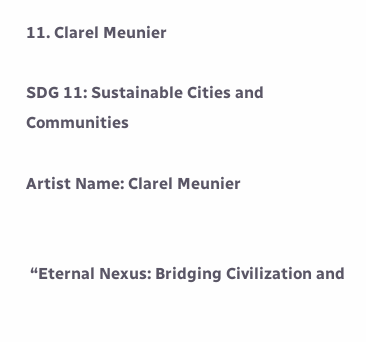11. Clarel Meunier

SDG 11: Sustainable Cities and Communities

Artist Name: Clarel Meunier


 “Eternal Nexus: Bridging Civilization and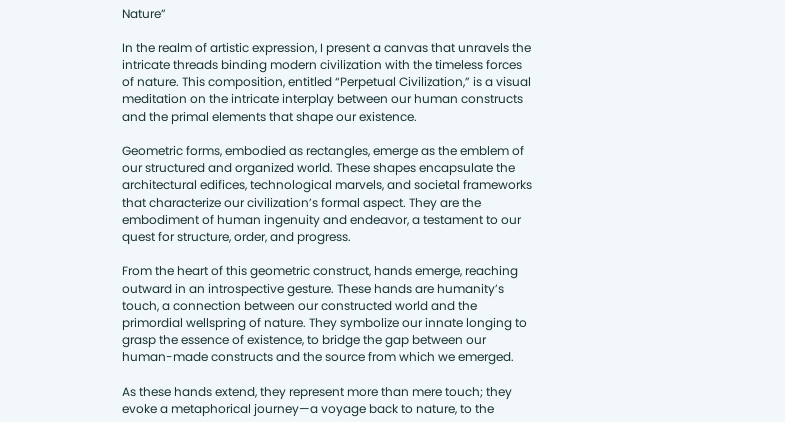Nature”

In the realm of artistic expression, I present a canvas that unravels the intricate threads binding modern civilization with the timeless forces of nature. This composition, entitled “Perpetual Civilization,” is a visual meditation on the intricate interplay between our human constructs and the primal elements that shape our existence.

Geometric forms, embodied as rectangles, emerge as the emblem of our structured and organized world. These shapes encapsulate the architectural edifices, technological marvels, and societal frameworks that characterize our civilization’s formal aspect. They are the embodiment of human ingenuity and endeavor, a testament to our quest for structure, order, and progress.

From the heart of this geometric construct, hands emerge, reaching outward in an introspective gesture. These hands are humanity’s touch, a connection between our constructed world and the primordial wellspring of nature. They symbolize our innate longing to grasp the essence of existence, to bridge the gap between our human-made constructs and the source from which we emerged.

As these hands extend, they represent more than mere touch; they evoke a metaphorical journey—a voyage back to nature, to the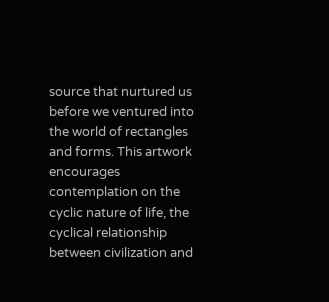source that nurtured us before we ventured into the world of rectangles and forms. This artwork encourages contemplation on the cyclic nature of life, the cyclical relationship between civilization and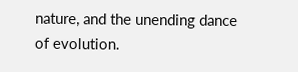nature, and the unending dance of evolution.